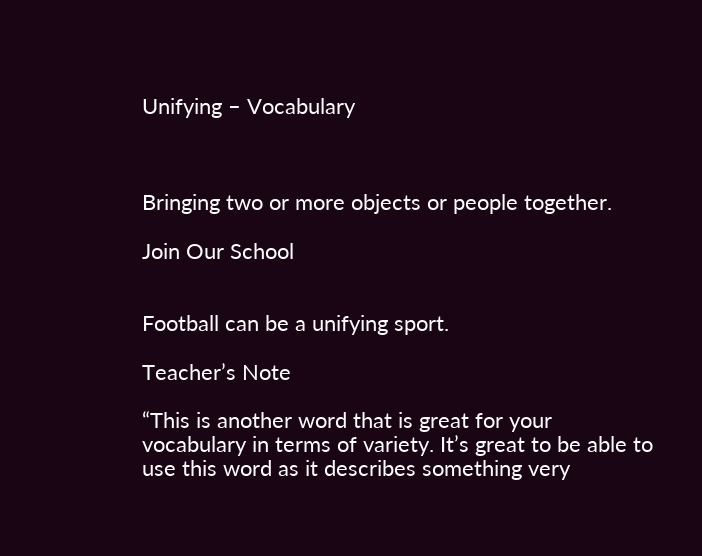Unifying – Vocabulary



Bringing two or more objects or people together.

Join Our School


Football can be a unifying sport.

Teacher’s Note

“This is another word that is great for your vocabulary in terms of variety. It’s great to be able to use this word as it describes something very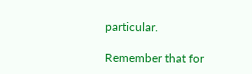particular.

Remember that for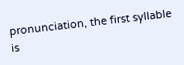pronunciation, the first syllable is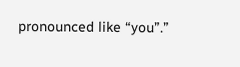pronounced like “you”.”